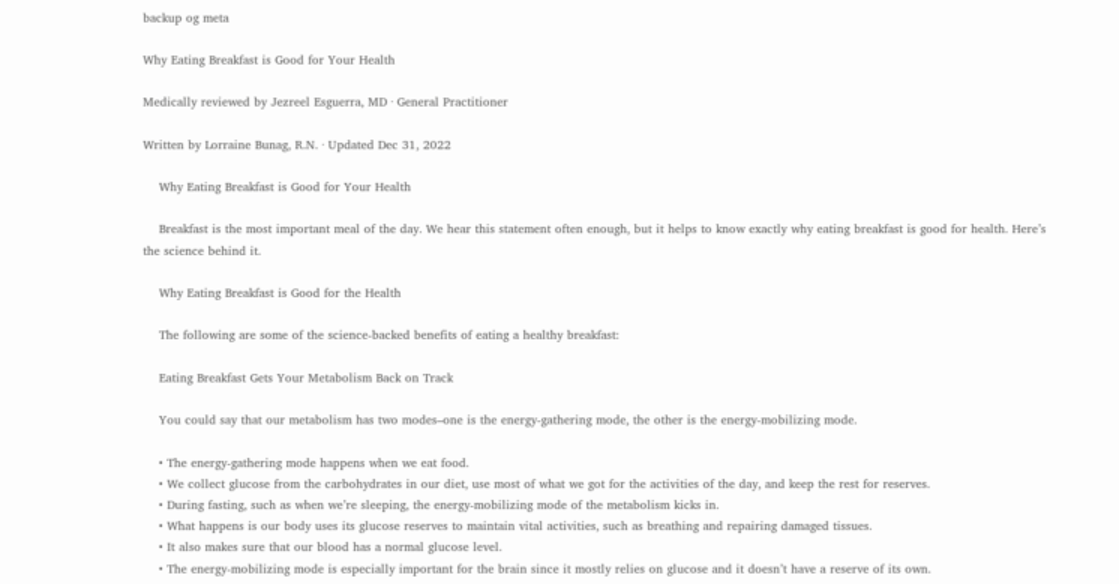backup og meta

Why Eating Breakfast is Good for Your Health

Medically reviewed by Jezreel Esguerra, MD · General Practitioner

Written by Lorraine Bunag, R.N. · Updated Dec 31, 2022

    Why Eating Breakfast is Good for Your Health

    Breakfast is the most important meal of the day. We hear this statement often enough, but it helps to know exactly why eating breakfast is good for health. Here’s the science behind it.

    Why Eating Breakfast is Good for the Health

    The following are some of the science-backed benefits of eating a healthy breakfast:

    Eating Breakfast Gets Your Metabolism Back on Track

    You could say that our metabolism has two modes–one is the energy-gathering mode, the other is the energy-mobilizing mode.

    • The energy-gathering mode happens when we eat food.
    • We collect glucose from the carbohydrates in our diet, use most of what we got for the activities of the day, and keep the rest for reserves.
    • During fasting, such as when we’re sleeping, the energy-mobilizing mode of the metabolism kicks in.
    • What happens is our body uses its glucose reserves to maintain vital activities, such as breathing and repairing damaged tissues.
    • It also makes sure that our blood has a normal glucose level.
    • The energy-mobilizing mode is especially important for the brain since it mostly relies on glucose and it doesn’t have a reserve of its own.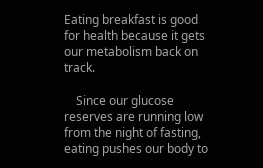Eating breakfast is good for health because it gets our metabolism back on track.

    Since our glucose reserves are running low from the night of fasting, eating pushes our body to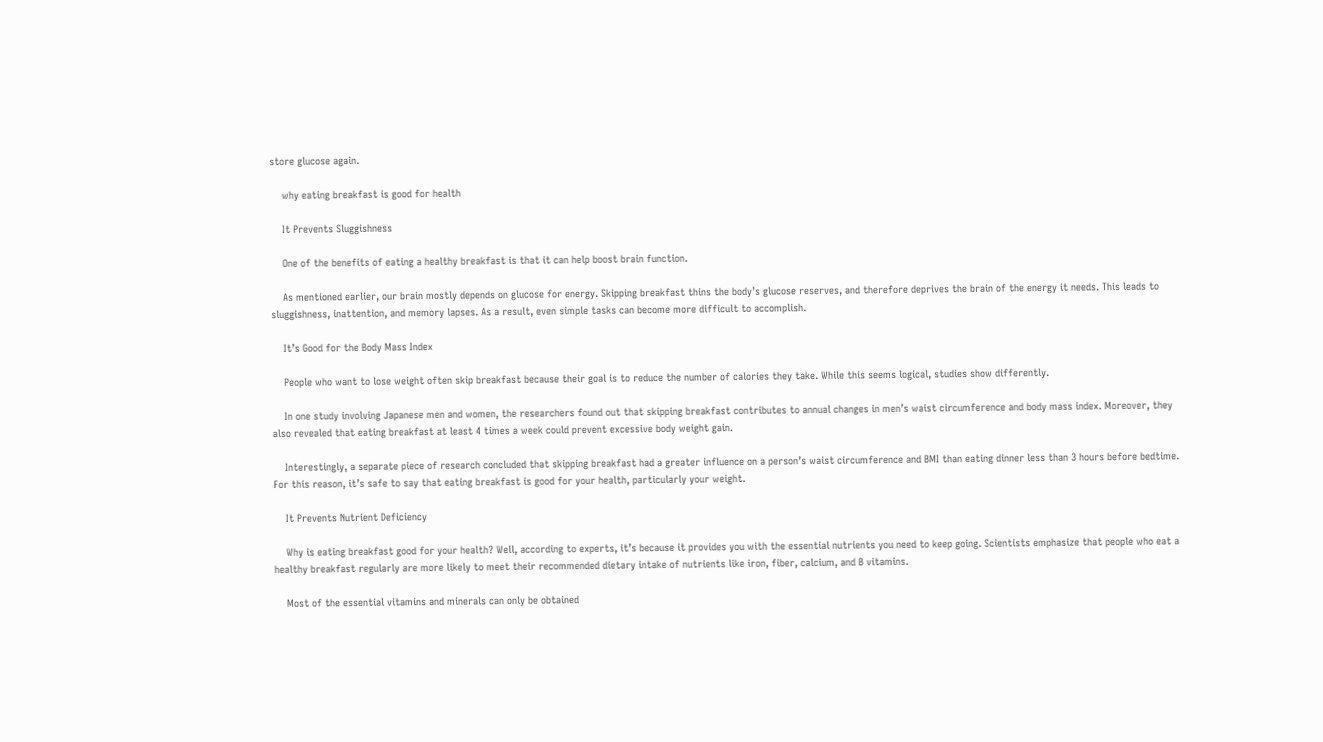store glucose again.

    why eating breakfast is good for health

    It Prevents Sluggishness

    One of the benefits of eating a healthy breakfast is that it can help boost brain function.

    As mentioned earlier, our brain mostly depends on glucose for energy. Skipping breakfast thins the body’s glucose reserves, and therefore deprives the brain of the energy it needs. This leads to sluggishness, inattention, and memory lapses. As a result, even simple tasks can become more difficult to accomplish.

    It’s Good for the Body Mass Index

    People who want to lose weight often skip breakfast because their goal is to reduce the number of calories they take. While this seems logical, studies show differently.

    In one study involving Japanese men and women, the researchers found out that skipping breakfast contributes to annual changes in men’s waist circumference and body mass index. Moreover, they also revealed that eating breakfast at least 4 times a week could prevent excessive body weight gain.

    Interestingly, a separate piece of research concluded that skipping breakfast had a greater influence on a person’s waist circumference and BMI than eating dinner less than 3 hours before bedtime. For this reason, it’s safe to say that eating breakfast is good for your health, particularly your weight.

    It Prevents Nutrient Deficiency

    Why is eating breakfast good for your health? Well, according to experts, it’s because it provides you with the essential nutrients you need to keep going. Scientists emphasize that people who eat a healthy breakfast regularly are more likely to meet their recommended dietary intake of nutrients like iron, fiber, calcium, and B vitamins.

    Most of the essential vitamins and minerals can only be obtained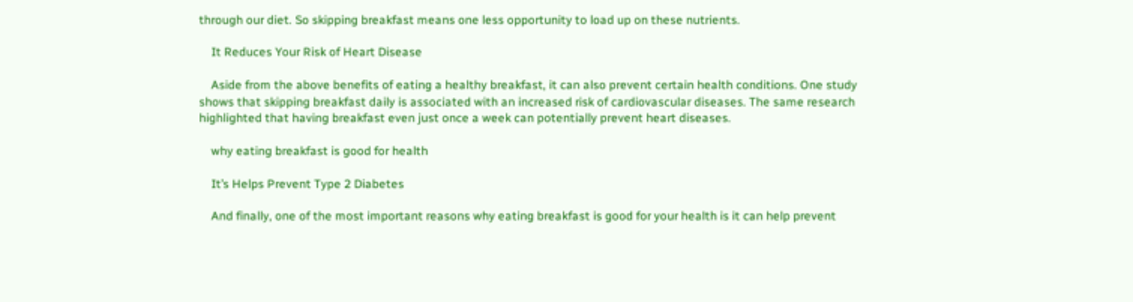through our diet. So skipping breakfast means one less opportunity to load up on these nutrients.

    It Reduces Your Risk of Heart Disease

    Aside from the above benefits of eating a healthy breakfast, it can also prevent certain health conditions. One study shows that skipping breakfast daily is associated with an increased risk of cardiovascular diseases. The same research highlighted that having breakfast even just once a week can potentially prevent heart diseases.

    why eating breakfast is good for health

    It’s Helps Prevent Type 2 Diabetes

    And finally, one of the most important reasons why eating breakfast is good for your health is it can help prevent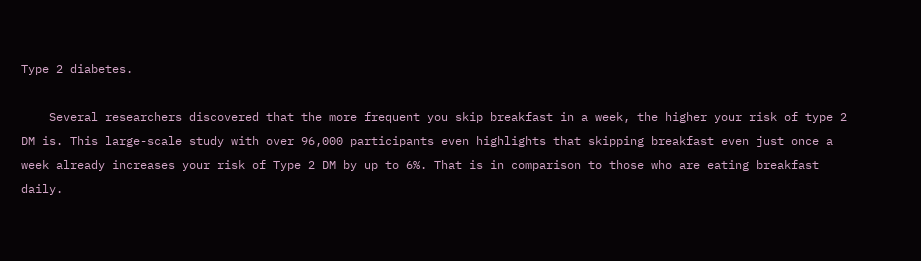Type 2 diabetes.

    Several researchers discovered that the more frequent you skip breakfast in a week, the higher your risk of type 2 DM is. This large-scale study with over 96,000 participants even highlights that skipping breakfast even just once a week already increases your risk of Type 2 DM by up to 6%. That is in comparison to those who are eating breakfast daily.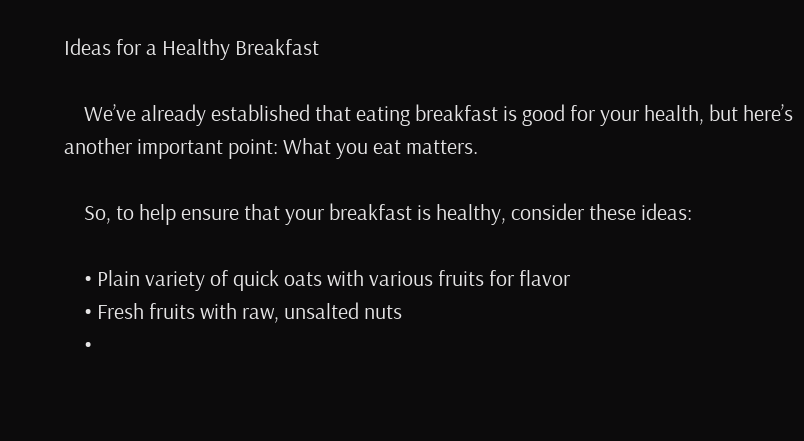Ideas for a Healthy Breakfast

    We’ve already established that eating breakfast is good for your health, but here’s another important point: What you eat matters.

    So, to help ensure that your breakfast is healthy, consider these ideas:

    • Plain variety of quick oats with various fruits for flavor
    • Fresh fruits with raw, unsalted nuts
    •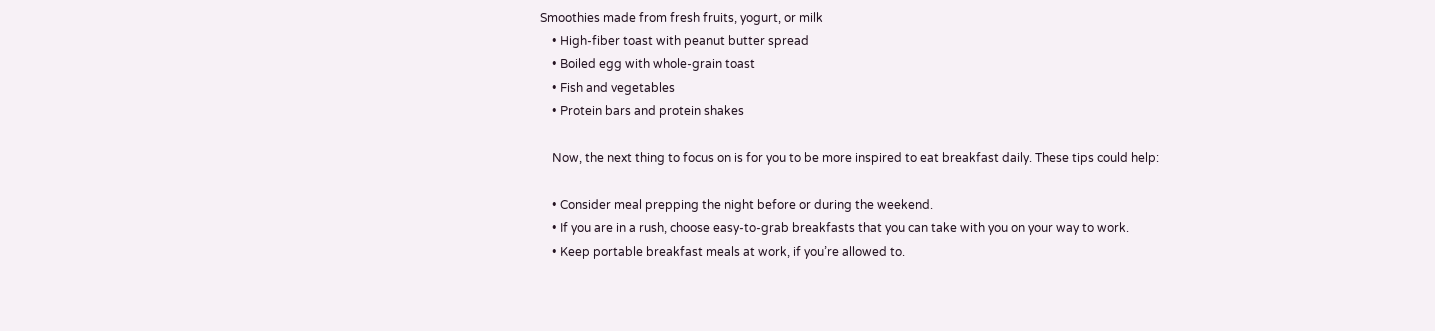Smoothies made from fresh fruits, yogurt, or milk
    • High-fiber toast with peanut butter spread
    • Boiled egg with whole-grain toast
    • Fish and vegetables
    • Protein bars and protein shakes

    Now, the next thing to focus on is for you to be more inspired to eat breakfast daily. These tips could help:

    • Consider meal prepping the night before or during the weekend.
    • If you are in a rush, choose easy-to-grab breakfasts that you can take with you on your way to work.
    • Keep portable breakfast meals at work, if you’re allowed to.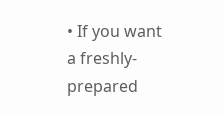• If you want a freshly-prepared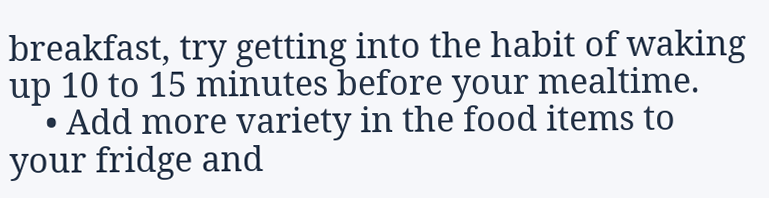breakfast, try getting into the habit of waking up 10 to 15 minutes before your mealtime.
    • Add more variety in the food items to your fridge and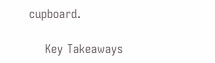cupboard.

    Key Takeaways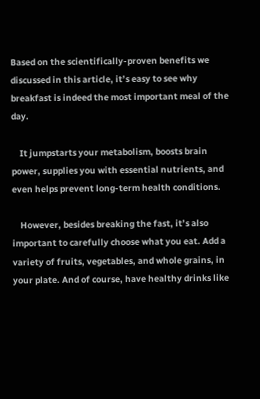Based on the scientifically-proven benefits we discussed in this article, it’s easy to see why breakfast is indeed the most important meal of the day.

    It jumpstarts your metabolism, boosts brain power, supplies you with essential nutrients, and even helps prevent long-term health conditions.

    However, besides breaking the fast, it’s also important to carefully choose what you eat. Add a variety of fruits, vegetables, and whole grains, in your plate. And of course, have healthy drinks like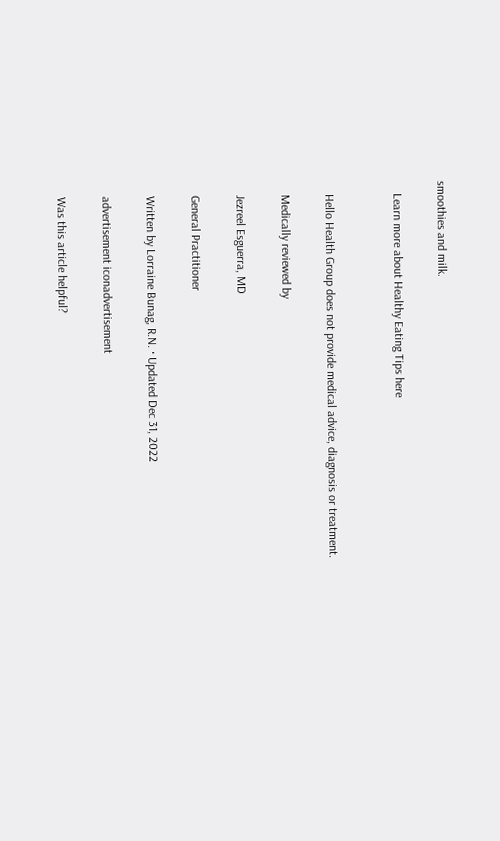smoothies and milk.

    Learn more about Healthy Eating Tips here


    Hello Health Group does not provide medical advice, diagnosis or treatment.

    Medically reviewed by

    Jezreel Esguerra, MD

    General Practitioner

    Written by Lorraine Bunag, R.N. · Updated Dec 31, 2022

    advertisement iconadvertisement

    Was this article helpful?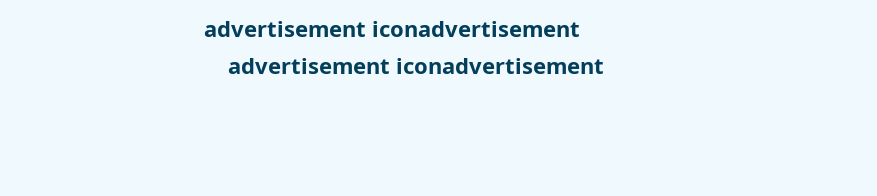advertisement iconadvertisement
    advertisement iconadvertisement